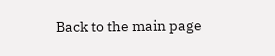Back to the main page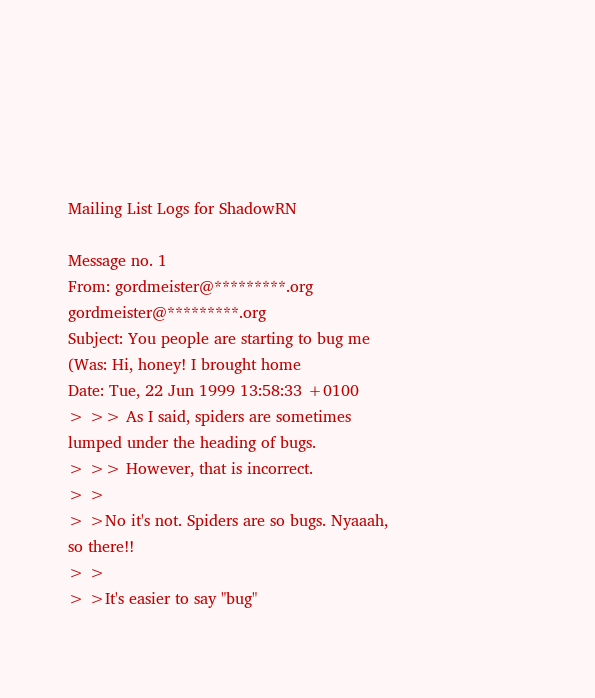Mailing List Logs for ShadowRN

Message no. 1
From: gordmeister@*********.org gordmeister@*********.org
Subject: You people are starting to bug me (Was: Hi, honey! I brought home
Date: Tue, 22 Jun 1999 13:58:33 +0100
> >> As I said, spiders are sometimes lumped under the heading of bugs.
> >> However, that is incorrect.
> >
> >No it's not. Spiders are so bugs. Nyaaah, so there!!
> >
> >It's easier to say "bug"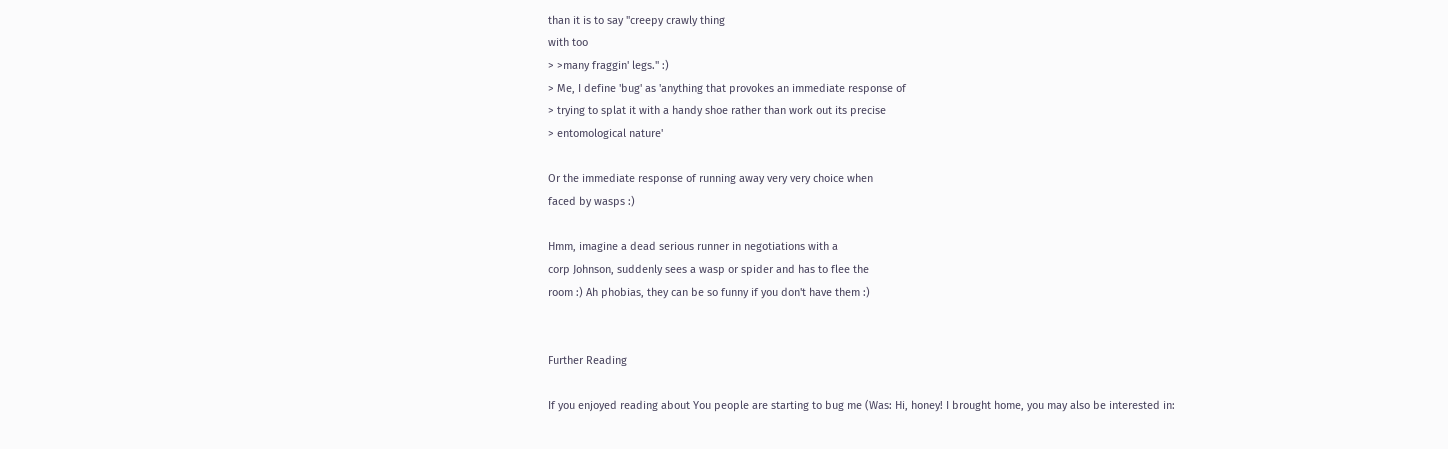than it is to say "creepy crawly thing
with too
> >many fraggin' legs." :)
> Me, I define 'bug' as 'anything that provokes an immediate response of
> trying to splat it with a handy shoe rather than work out its precise
> entomological nature'

Or the immediate response of running away very very choice when
faced by wasps :)

Hmm, imagine a dead serious runner in negotiations with a
corp Johnson, suddenly sees a wasp or spider and has to flee the
room :) Ah phobias, they can be so funny if you don't have them :)


Further Reading

If you enjoyed reading about You people are starting to bug me (Was: Hi, honey! I brought home, you may also be interested in: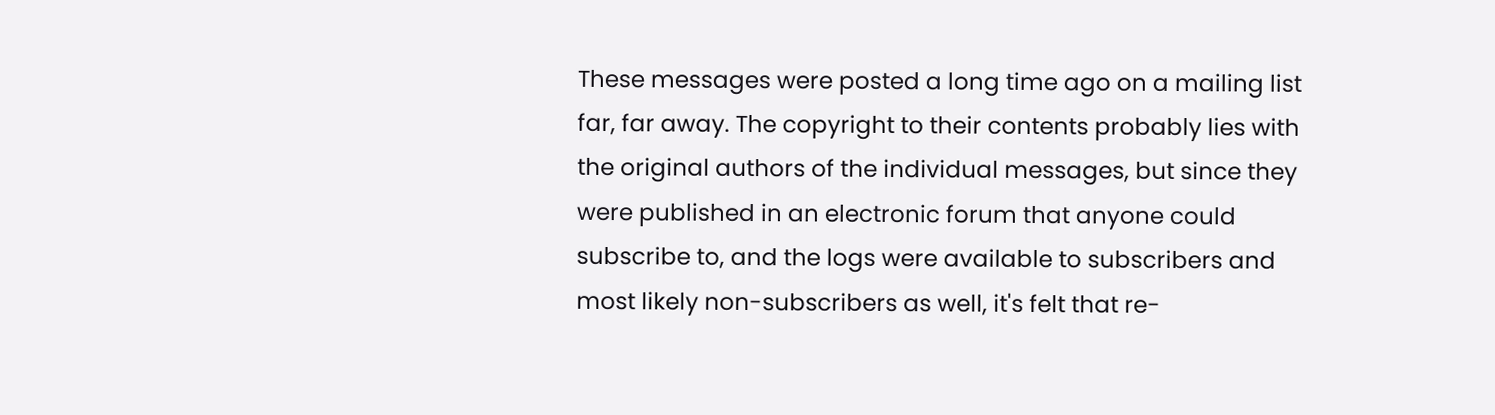These messages were posted a long time ago on a mailing list far, far away. The copyright to their contents probably lies with the original authors of the individual messages, but since they were published in an electronic forum that anyone could subscribe to, and the logs were available to subscribers and most likely non-subscribers as well, it's felt that re-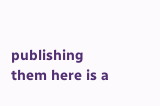publishing them here is a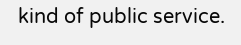kind of public service.